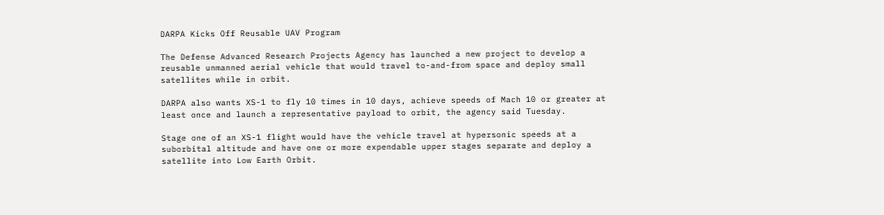DARPA Kicks Off Reusable UAV Program

The Defense Advanced Research Projects Agency has launched a new project to develop a reusable unmanned aerial vehicle that would travel to-and-from space and deploy small satellites while in orbit.

DARPA also wants XS-1 to fly 10 times in 10 days, achieve speeds of Mach 10 or greater at least once and launch a representative payload to orbit, the agency said Tuesday.

Stage one of an XS-1 flight would have the vehicle travel at hypersonic speeds at a suborbital altitude and have one or more expendable upper stages separate and deploy a satellite into Low Earth Orbit.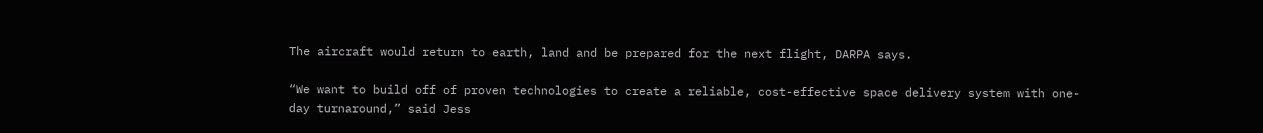The aircraft would return to earth, land and be prepared for the next flight, DARPA says.

“We want to build off of proven technologies to create a reliable, cost-effective space delivery system with one-day turnaround,” said Jess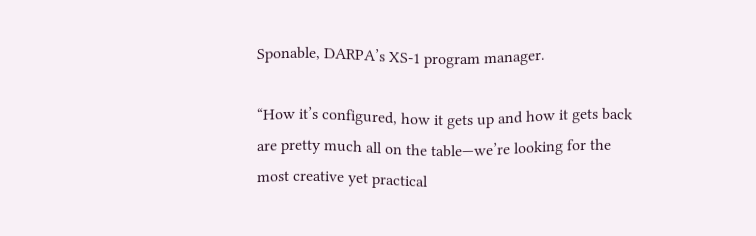Sponable, DARPA’s XS-1 program manager.

“How it’s configured, how it gets up and how it gets back are pretty much all on the table—we’re looking for the most creative yet practical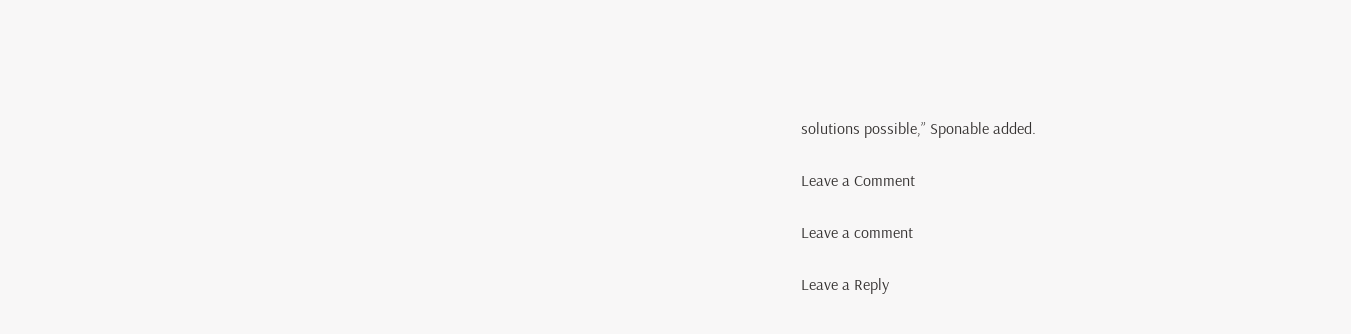solutions possible,” Sponable added.

Leave a Comment

Leave a comment

Leave a Reply